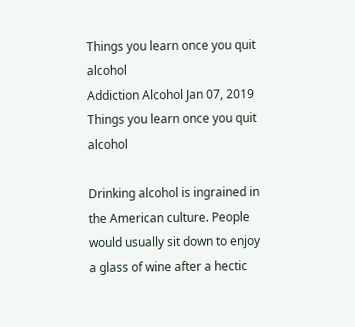Things you learn once you quit alcohol
Addiction Alcohol Jan 07, 2019
Things you learn once you quit alcohol

Drinking alcohol is ingrained in the American culture. People would usually sit down to enjoy a glass of wine after a hectic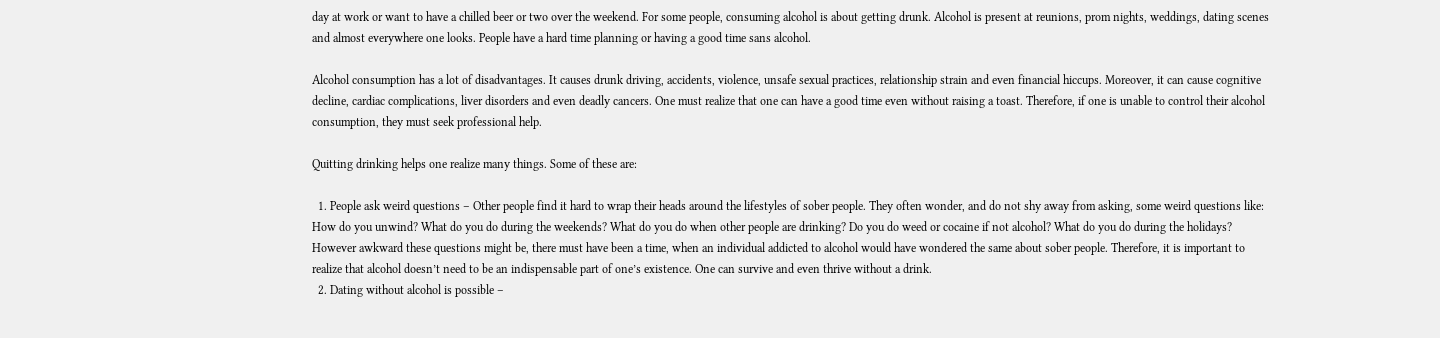day at work or want to have a chilled beer or two over the weekend. For some people, consuming alcohol is about getting drunk. Alcohol is present at reunions, prom nights, weddings, dating scenes and almost everywhere one looks. People have a hard time planning or having a good time sans alcohol.

Alcohol consumption has a lot of disadvantages. It causes drunk driving, accidents, violence, unsafe sexual practices, relationship strain and even financial hiccups. Moreover, it can cause cognitive decline, cardiac complications, liver disorders and even deadly cancers. One must realize that one can have a good time even without raising a toast. Therefore, if one is unable to control their alcohol consumption, they must seek professional help.

Quitting drinking helps one realize many things. Some of these are:

  1. People ask weird questions – Other people find it hard to wrap their heads around the lifestyles of sober people. They often wonder, and do not shy away from asking, some weird questions like: How do you unwind? What do you do during the weekends? What do you do when other people are drinking? Do you do weed or cocaine if not alcohol? What do you do during the holidays? However awkward these questions might be, there must have been a time, when an individual addicted to alcohol would have wondered the same about sober people. Therefore, it is important to realize that alcohol doesn’t need to be an indispensable part of one’s existence. One can survive and even thrive without a drink.
  2. Dating without alcohol is possible –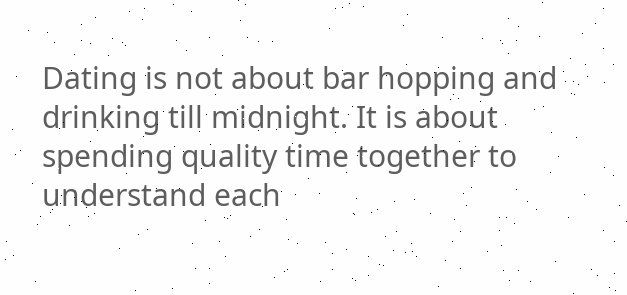Dating is not about bar hopping and drinking till midnight. It is about spending quality time together to understand each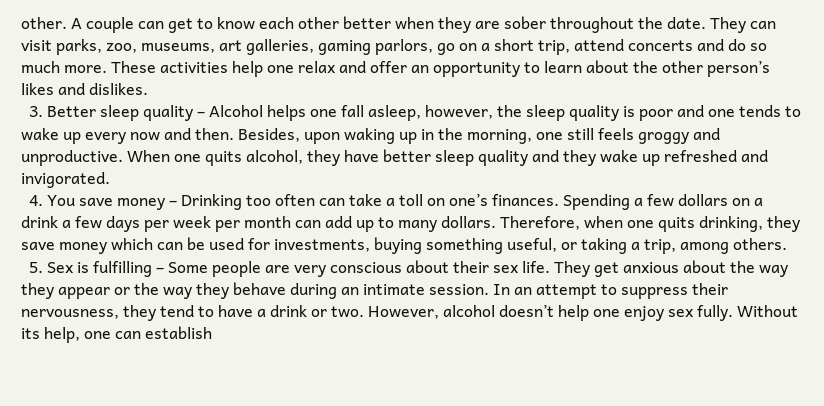other. A couple can get to know each other better when they are sober throughout the date. They can visit parks, zoo, museums, art galleries, gaming parlors, go on a short trip, attend concerts and do so much more. These activities help one relax and offer an opportunity to learn about the other person’s likes and dislikes.
  3. Better sleep quality – Alcohol helps one fall asleep, however, the sleep quality is poor and one tends to wake up every now and then. Besides, upon waking up in the morning, one still feels groggy and unproductive. When one quits alcohol, they have better sleep quality and they wake up refreshed and invigorated.
  4. You save money – Drinking too often can take a toll on one’s finances. Spending a few dollars on a drink a few days per week per month can add up to many dollars. Therefore, when one quits drinking, they save money which can be used for investments, buying something useful, or taking a trip, among others.
  5. Sex is fulfilling – Some people are very conscious about their sex life. They get anxious about the way they appear or the way they behave during an intimate session. In an attempt to suppress their nervousness, they tend to have a drink or two. However, alcohol doesn’t help one enjoy sex fully. Without its help, one can establish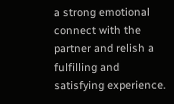a strong emotional connect with the partner and relish a fulfilling and satisfying experience.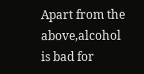Apart from the above,alcohol is bad for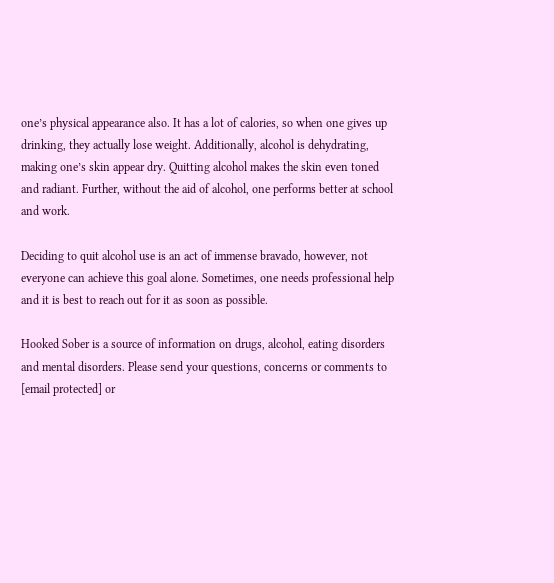one’s physical appearance also. It has a lot of calories, so when one gives up drinking, they actually lose weight. Additionally, alcohol is dehydrating, making one’s skin appear dry. Quitting alcohol makes the skin even toned and radiant. Further, without the aid of alcohol, one performs better at school and work.

Deciding to quit alcohol use is an act of immense bravado, however, not everyone can achieve this goal alone. Sometimes, one needs professional help and it is best to reach out for it as soon as possible.

Hooked Sober is a source of information on drugs, alcohol, eating disorders and mental disorders. Please send your questions, concerns or comments to [email protected] or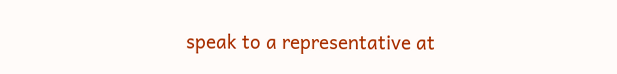speak to a representative at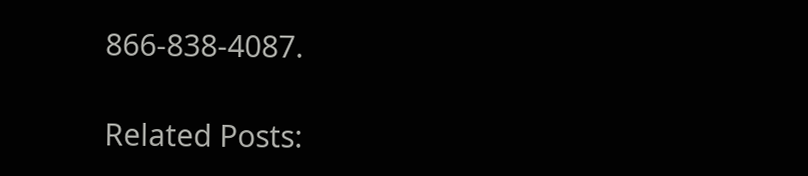866-838-4087.

Related Posts: